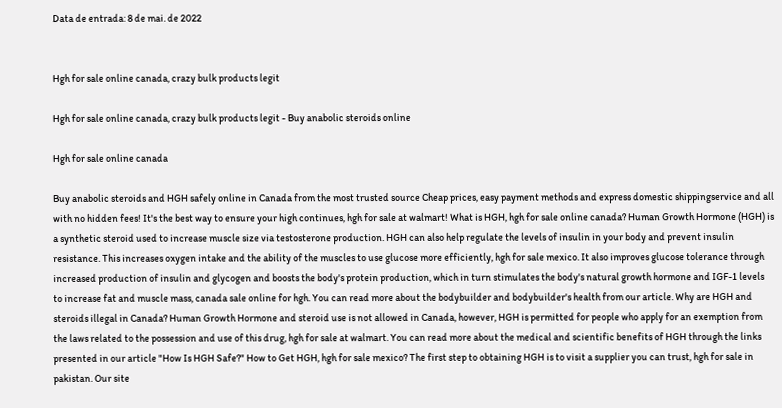Data de entrada: 8 de mai. de 2022


Hgh for sale online canada, crazy bulk products legit

Hgh for sale online canada, crazy bulk products legit - Buy anabolic steroids online

Hgh for sale online canada

Buy anabolic steroids and HGH safely online in Canada from the most trusted source Cheap prices, easy payment methods and express domestic shippingservice and all with no hidden fees! It's the best way to ensure your high continues, hgh for sale at walmart! What is HGH, hgh for sale online canada? Human Growth Hormone (HGH) is a synthetic steroid used to increase muscle size via testosterone production. HGH can also help regulate the levels of insulin in your body and prevent insulin resistance. This increases oxygen intake and the ability of the muscles to use glucose more efficiently, hgh for sale mexico. It also improves glucose tolerance through increased production of insulin and glycogen and boosts the body's protein production, which in turn stimulates the body's natural growth hormone and IGF-1 levels to increase fat and muscle mass, canada sale online for hgh. You can read more about the bodybuilder and bodybuilder's health from our article. Why are HGH and steroids illegal in Canada? Human Growth Hormone and steroid use is not allowed in Canada, however, HGH is permitted for people who apply for an exemption from the laws related to the possession and use of this drug, hgh for sale at walmart. You can read more about the medical and scientific benefits of HGH through the links presented in our article "How Is HGH Safe?" How to Get HGH, hgh for sale mexico? The first step to obtaining HGH is to visit a supplier you can trust, hgh for sale in pakistan. Our site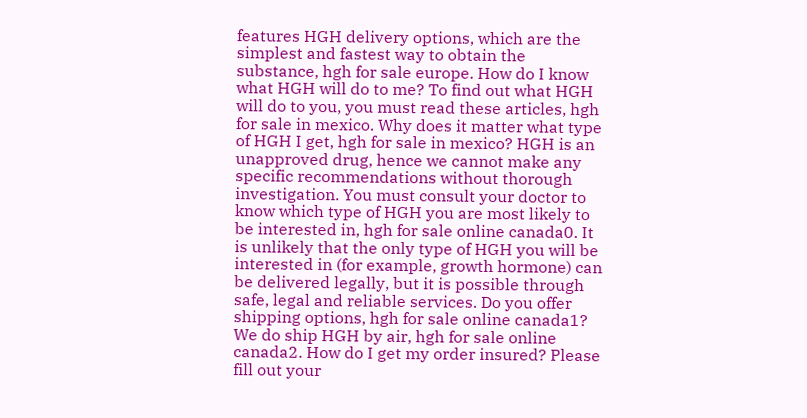features HGH delivery options, which are the simplest and fastest way to obtain the substance, hgh for sale europe. How do I know what HGH will do to me? To find out what HGH will do to you, you must read these articles, hgh for sale in mexico. Why does it matter what type of HGH I get, hgh for sale in mexico? HGH is an unapproved drug, hence we cannot make any specific recommendations without thorough investigation. You must consult your doctor to know which type of HGH you are most likely to be interested in, hgh for sale online canada0. It is unlikely that the only type of HGH you will be interested in (for example, growth hormone) can be delivered legally, but it is possible through safe, legal and reliable services. Do you offer shipping options, hgh for sale online canada1? We do ship HGH by air, hgh for sale online canada2. How do I get my order insured? Please fill out your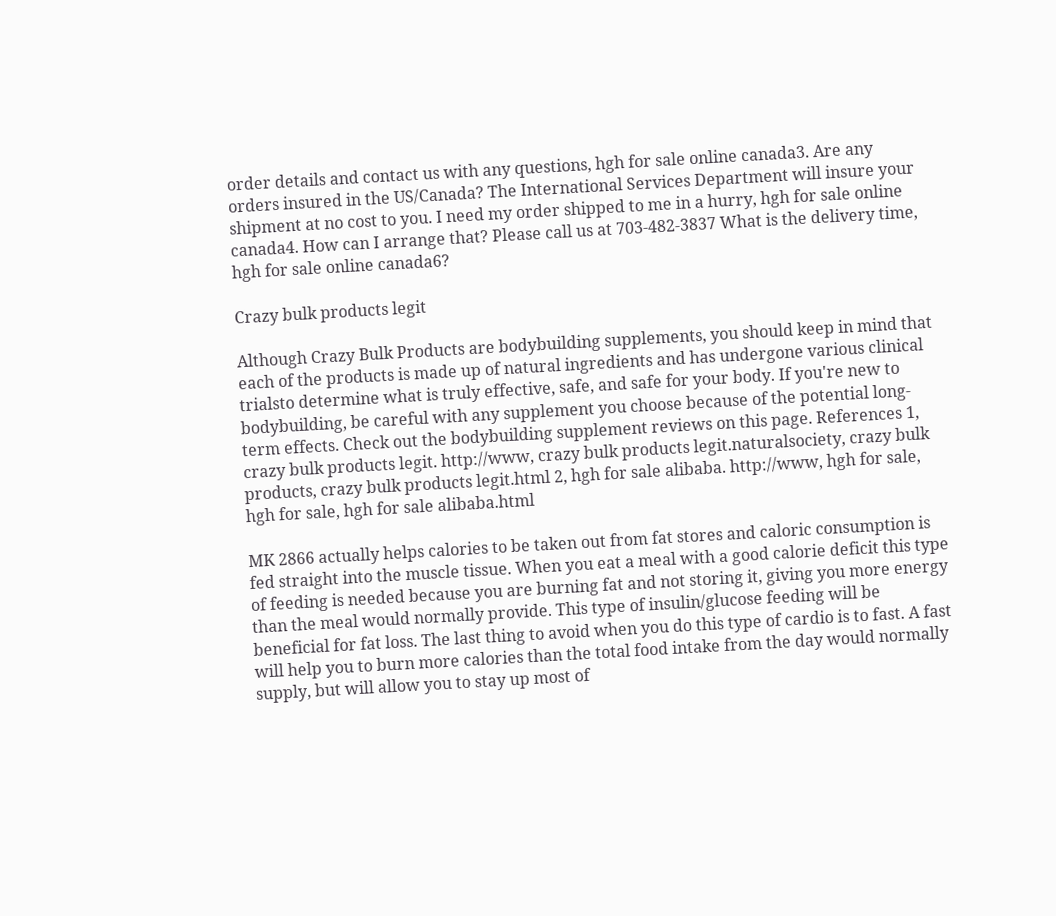order details and contact us with any questions, hgh for sale online canada3. Are any orders insured in the US/Canada? The International Services Department will insure your shipment at no cost to you. I need my order shipped to me in a hurry, hgh for sale online canada4. How can I arrange that? Please call us at 703-482-3837 What is the delivery time, hgh for sale online canada6?

Crazy bulk products legit

Although Crazy Bulk Products are bodybuilding supplements, you should keep in mind that each of the products is made up of natural ingredients and has undergone various clinical trialsto determine what is truly effective, safe, and safe for your body. If you're new to bodybuilding, be careful with any supplement you choose because of the potential long-term effects. Check out the bodybuilding supplement reviews on this page. References 1, crazy bulk products legit. http://www, crazy bulk products legit.naturalsociety, crazy bulk products, crazy bulk products legit.html 2, hgh for sale alibaba. http://www, hgh for sale, hgh for sale, hgh for sale alibaba.html

MK 2866 actually helps calories to be taken out from fat stores and caloric consumption is fed straight into the muscle tissue. When you eat a meal with a good calorie deficit this type of feeding is needed because you are burning fat and not storing it, giving you more energy than the meal would normally provide. This type of insulin/glucose feeding will be beneficial for fat loss. The last thing to avoid when you do this type of cardio is to fast. A fast will help you to burn more calories than the total food intake from the day would normally supply, but will allow you to stay up most of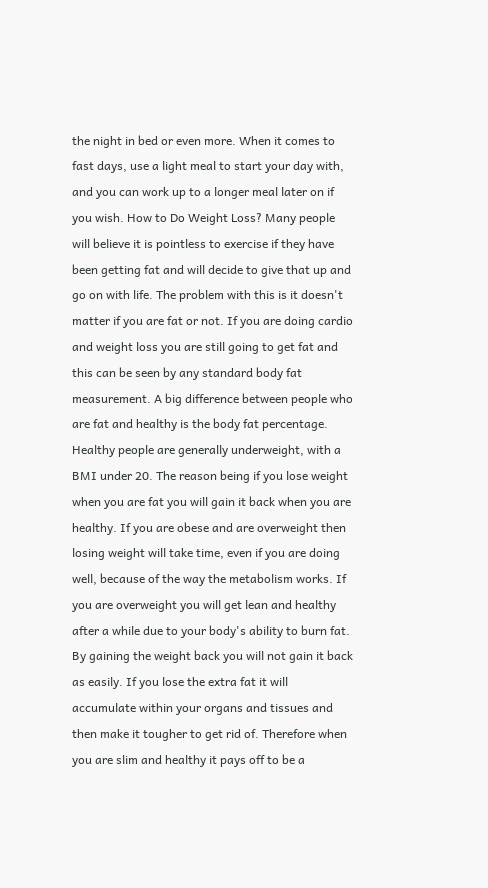the night in bed or even more. When it comes to fast days, use a light meal to start your day with, and you can work up to a longer meal later on if you wish. How to Do Weight Loss? Many people will believe it is pointless to exercise if they have been getting fat and will decide to give that up and go on with life. The problem with this is it doesn't matter if you are fat or not. If you are doing cardio and weight loss you are still going to get fat and this can be seen by any standard body fat measurement. A big difference between people who are fat and healthy is the body fat percentage. Healthy people are generally underweight, with a BMI under 20. The reason being if you lose weight when you are fat you will gain it back when you are healthy. If you are obese and are overweight then losing weight will take time, even if you are doing well, because of the way the metabolism works. If you are overweight you will get lean and healthy after a while due to your body's ability to burn fat. By gaining the weight back you will not gain it back as easily. If you lose the extra fat it will accumulate within your organs and tissues and then make it tougher to get rid of. Therefore when you are slim and healthy it pays off to be a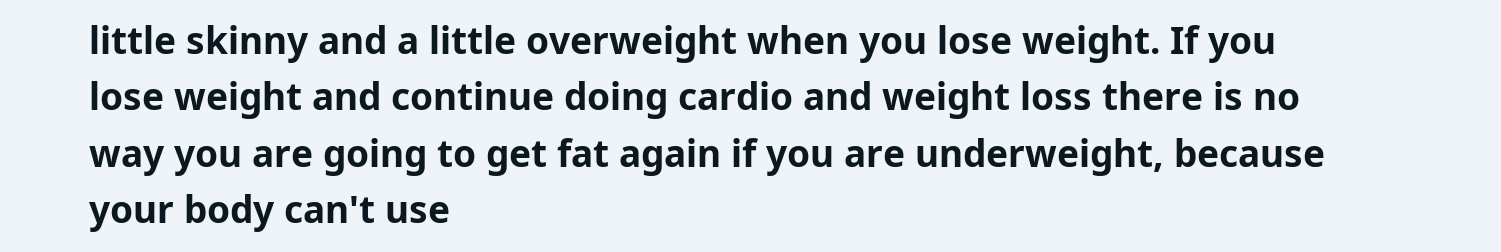little skinny and a little overweight when you lose weight. If you lose weight and continue doing cardio and weight loss there is no way you are going to get fat again if you are underweight, because your body can't use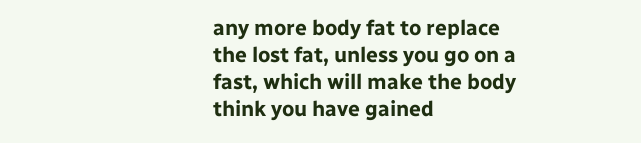any more body fat to replace the lost fat, unless you go on a fast, which will make the body think you have gained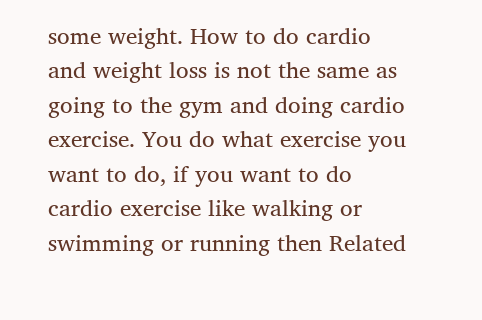some weight. How to do cardio and weight loss is not the same as going to the gym and doing cardio exercise. You do what exercise you want to do, if you want to do cardio exercise like walking or swimming or running then Related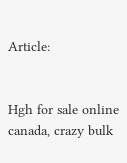Article:


Hgh for sale online canada, crazy bulk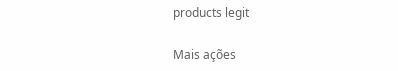products legit

Mais ações